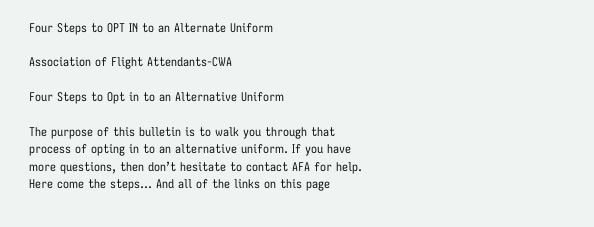Four Steps to OPT IN to an Alternate Uniform

Association of Flight Attendants-CWA

Four Steps to Opt in to an Alternative Uniform

The purpose of this bulletin is to walk you through that process of opting in to an alternative uniform. If you have more questions, then don’t hesitate to contact AFA for help. Here come the steps… And all of the links on this page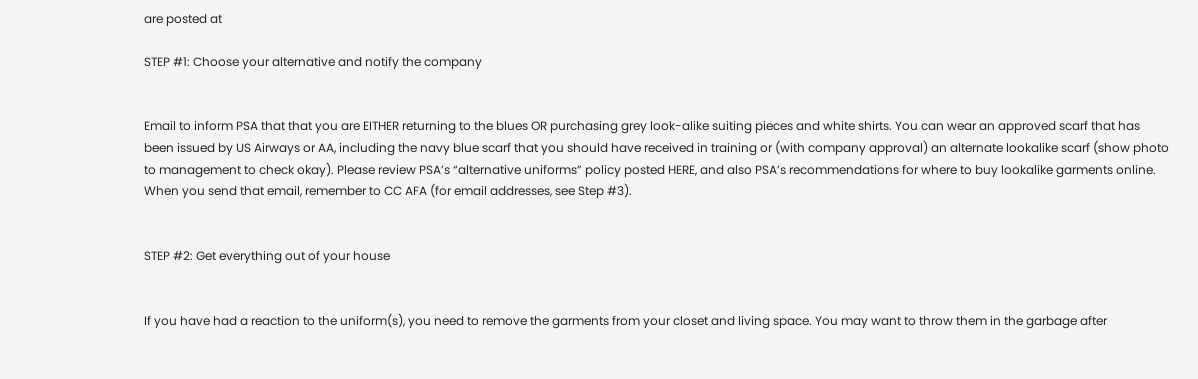are posted at

STEP #1: Choose your alternative and notify the company


Email to inform PSA that that you are EITHER returning to the blues OR purchasing grey look-alike suiting pieces and white shirts. You can wear an approved scarf that has been issued by US Airways or AA, including the navy blue scarf that you should have received in training or (with company approval) an alternate lookalike scarf (show photo to management to check okay). Please review PSA’s “alternative uniforms” policy posted HERE, and also PSA’s recommendations for where to buy lookalike garments online. When you send that email, remember to CC AFA (for email addresses, see Step #3).


STEP #2: Get everything out of your house


If you have had a reaction to the uniform(s), you need to remove the garments from your closet and living space. You may want to throw them in the garbage after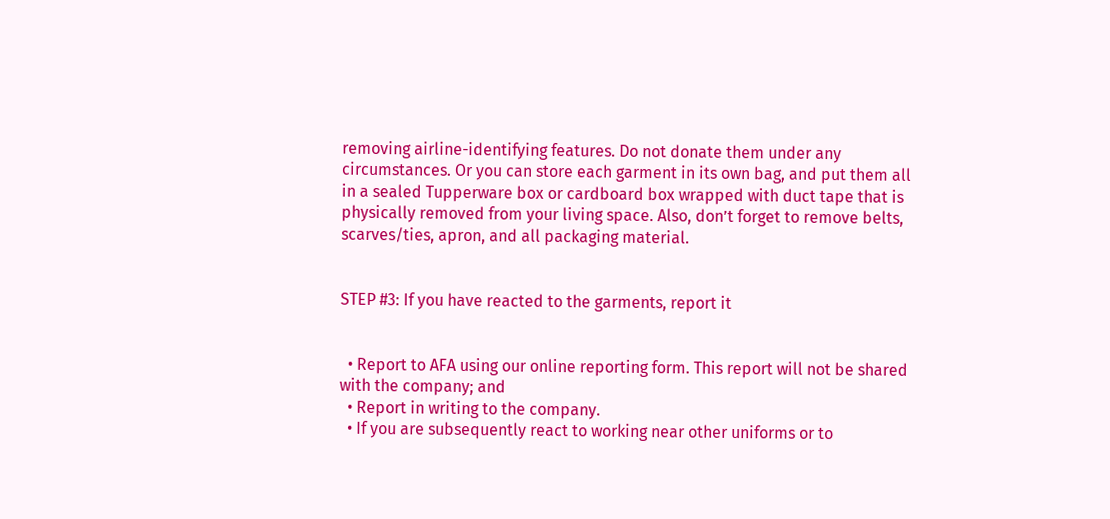removing airline-identifying features. Do not donate them under any circumstances. Or you can store each garment in its own bag, and put them all in a sealed Tupperware box or cardboard box wrapped with duct tape that is physically removed from your living space. Also, don’t forget to remove belts, scarves/ties, apron, and all packaging material.


STEP #3: If you have reacted to the garments, report it


  • Report to AFA using our online reporting form. This report will not be shared with the company; and
  • Report in writing to the company.
  • If you are subsequently react to working near other uniforms or to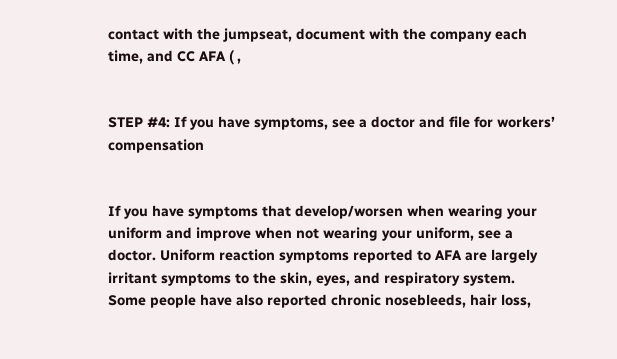contact with the jumpseat, document with the company each time, and CC AFA ( ,


STEP #4: If you have symptoms, see a doctor and file for workers’ compensation


If you have symptoms that develop/worsen when wearing your uniform and improve when not wearing your uniform, see a doctor. Uniform reaction symptoms reported to AFA are largely irritant symptoms to the skin, eyes, and respiratory system. Some people have also reported chronic nosebleeds, hair loss,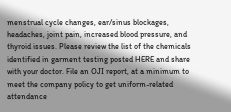menstrual cycle changes, ear/sinus blockages, headaches, joint pain, increased blood pressure, and thyroid issues. Please review the list of the chemicals identified in garment testing posted HERE and share with your doctor. File an OJI report, at a minimum to meet the company policy to get uniform-related attendance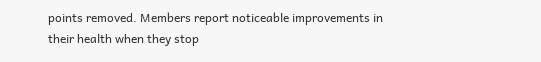points removed. Members report noticeable improvements in their health when they stop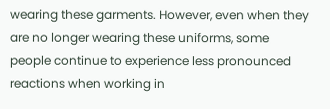wearing these garments. However, even when they are no longer wearing these uniforms, some people continue to experience less pronounced reactions when working in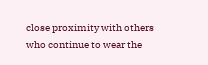close proximity with others who continue to wear the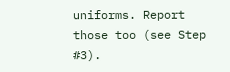uniforms. Report those too (see Step #3).